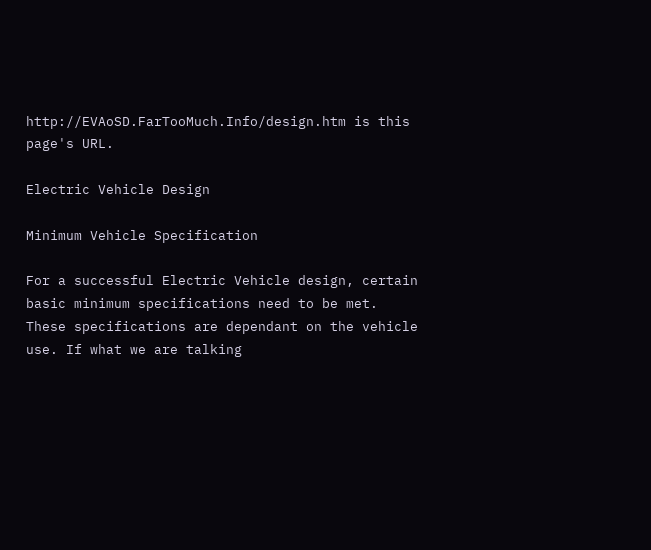http://EVAoSD.FarTooMuch.Info/design.htm is this page's URL.

Electric Vehicle Design

Minimum Vehicle Specification

For a successful Electric Vehicle design, certain basic minimum specifications need to be met. These specifications are dependant on the vehicle use. If what we are talking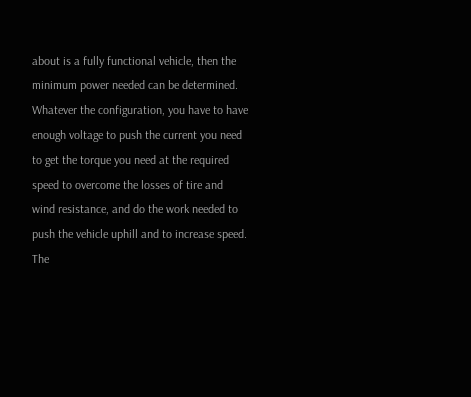about is a fully functional vehicle, then the minimum power needed can be determined. Whatever the configuration, you have to have enough voltage to push the current you need to get the torque you need at the required speed to overcome the losses of tire and wind resistance, and do the work needed to push the vehicle uphill and to increase speed. The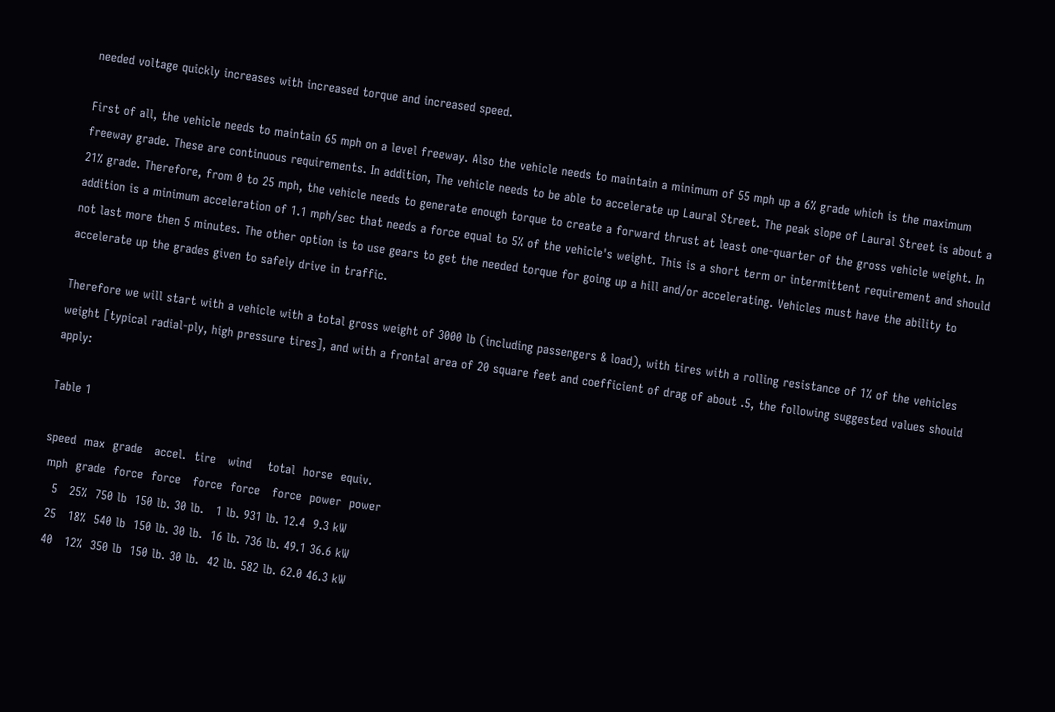needed voltage quickly increases with increased torque and increased speed.

First of all, the vehicle needs to maintain 65 mph on a level freeway. Also the vehicle needs to maintain a minimum of 55 mph up a 6% grade which is the maximum freeway grade. These are continuous requirements. In addition, The vehicle needs to be able to accelerate up Laural Street. The peak slope of Laural Street is about a 21% grade. Therefore, from 0 to 25 mph, the vehicle needs to generate enough torque to create a forward thrust at least one-quarter of the gross vehicle weight. In addition is a minimum acceleration of 1.1 mph/sec that needs a force equal to 5% of the vehicle's weight. This is a short term or intermittent requirement and should not last more then 5 minutes. The other option is to use gears to get the needed torque for going up a hill and/or accelerating. Vehicles must have the ability to accelerate up the grades given to safely drive in traffic.

Therefore we will start with a vehicle with a total gross weight of 3000 lb (including passengers & load), with tires with a rolling resistance of 1% of the vehicles weight [typical radial-ply, high pressure tires], and with a frontal area of 20 square feet and coefficient of drag of about .5, the following suggested values should apply:

Table 1

speed  max  grade   accel.  tire   wind    total  horse  equiv.
 mph  grade  force  force   force  force   force  power  power
   5   25%  750 lb  150 lb. 30 lb.   1 lb. 931 lb. 12.4  9.3 kW
  25   18%  540 lb  150 lb. 30 lb.  16 lb. 736 lb. 49.1 36.6 kW
  40   12%  350 lb  150 lb. 30 lb.  42 lb. 582 lb. 62.0 46.3 kW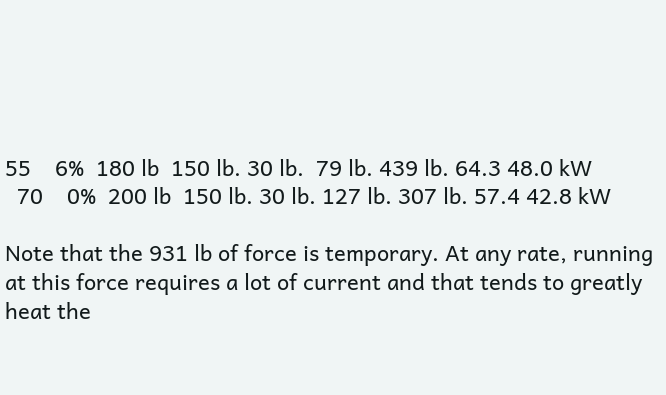55    6%  180 lb  150 lb. 30 lb.  79 lb. 439 lb. 64.3 48.0 kW
  70    0%  200 lb  150 lb. 30 lb. 127 lb. 307 lb. 57.4 42.8 kW

Note that the 931 lb of force is temporary. At any rate, running at this force requires a lot of current and that tends to greatly heat the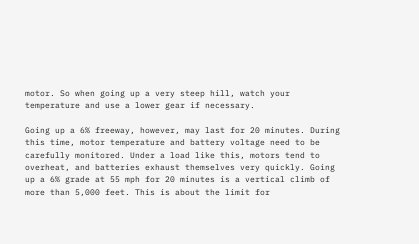motor. So when going up a very steep hill, watch your temperature and use a lower gear if necessary.

Going up a 6% freeway, however, may last for 20 minutes. During this time, motor temperature and battery voltage need to be carefully monitored. Under a load like this, motors tend to overheat, and batteries exhaust themselves very quickly. Going up a 6% grade at 55 mph for 20 minutes is a vertical climb of more than 5,000 feet. This is about the limit for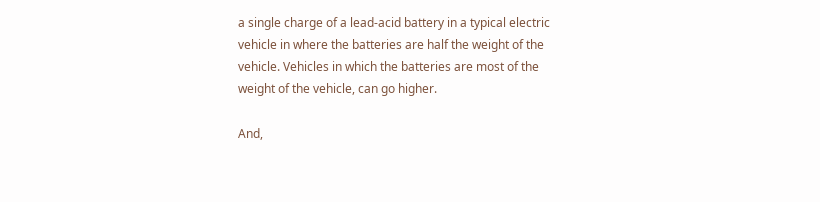a single charge of a lead-acid battery in a typical electric vehicle in where the batteries are half the weight of the vehicle. Vehicles in which the batteries are most of the weight of the vehicle, can go higher.

And,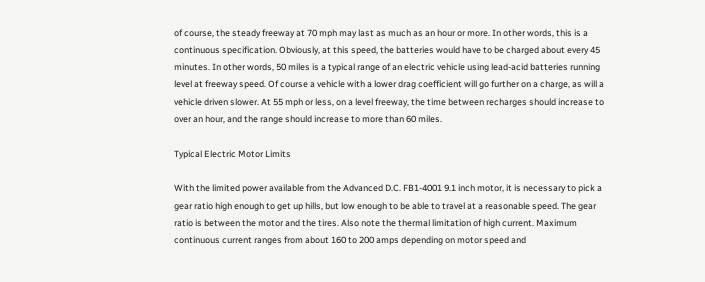of course, the steady freeway at 70 mph may last as much as an hour or more. In other words, this is a continuous specification. Obviously, at this speed, the batteries would have to be charged about every 45 minutes. In other words, 50 miles is a typical range of an electric vehicle using lead-acid batteries running level at freeway speed. Of course a vehicle with a lower drag coefficient will go further on a charge, as will a vehicle driven slower. At 55 mph or less, on a level freeway, the time between recharges should increase to over an hour, and the range should increase to more than 60 miles.

Typical Electric Motor Limits

With the limited power available from the Advanced D.C. FB1-4001 9.1 inch motor, it is necessary to pick a gear ratio high enough to get up hills, but low enough to be able to travel at a reasonable speed. The gear ratio is between the motor and the tires. Also note the thermal limitation of high current. Maximum continuous current ranges from about 160 to 200 amps depending on motor speed and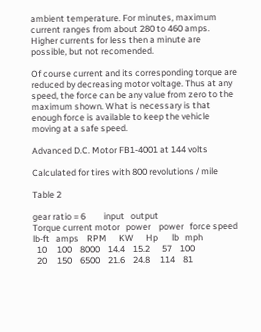ambient temperature. For minutes, maximum current ranges from about 280 to 460 amps. Higher currents for less then a minute are possible, but not recomended.

Of course current and its corresponding torque are reduced by decreasing motor voltage. Thus at any speed, the force can be any value from zero to the maximum shown. What is necessary is that enough force is available to keep the vehicle moving at a safe speed.

Advanced D.C. Motor FB1-4001 at 144 volts

Calculated for tires with 800 revolutions / mile

Table 2

gear ratio = 6         input   output
Torque current motor   power    power   force speed
lb-ft   amps    RPM      KW      Hp       lb   mph
  10     100    8000    14.4    15.2      57    100
  20     150    6500    21.6    24.8     114    81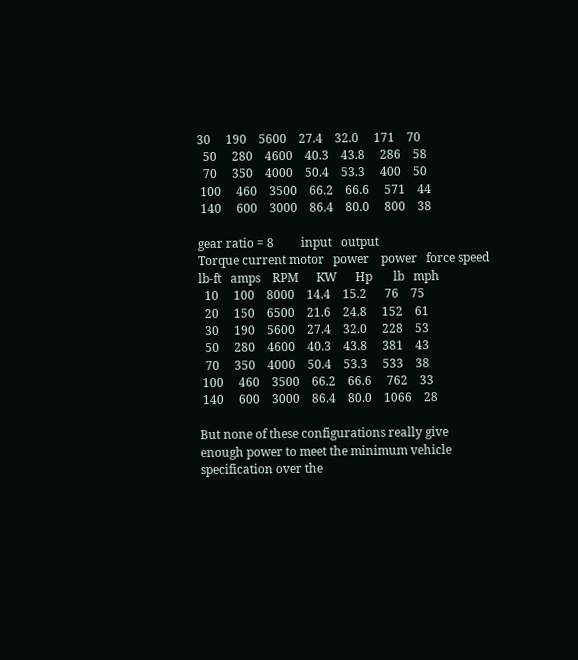30     190    5600    27.4    32.0     171    70
  50     280    4600    40.3    43.8     286    58
  70     350    4000    50.4    53.3     400    50
 100     460    3500    66.2    66.6     571    44
 140     600    3000    86.4    80.0     800    38

gear ratio = 8         input   output
Torque current motor   power    power   force speed
lb-ft   amps    RPM      KW      Hp       lb   mph
  10     100    8000    14.4    15.2      76    75
  20     150    6500    21.6    24.8     152    61
  30     190    5600    27.4    32.0     228    53
  50     280    4600    40.3    43.8     381    43
  70     350    4000    50.4    53.3     533    38
 100     460    3500    66.2    66.6     762    33
 140     600    3000    86.4    80.0    1066    28

But none of these configurations really give enough power to meet the minimum vehicle specification over the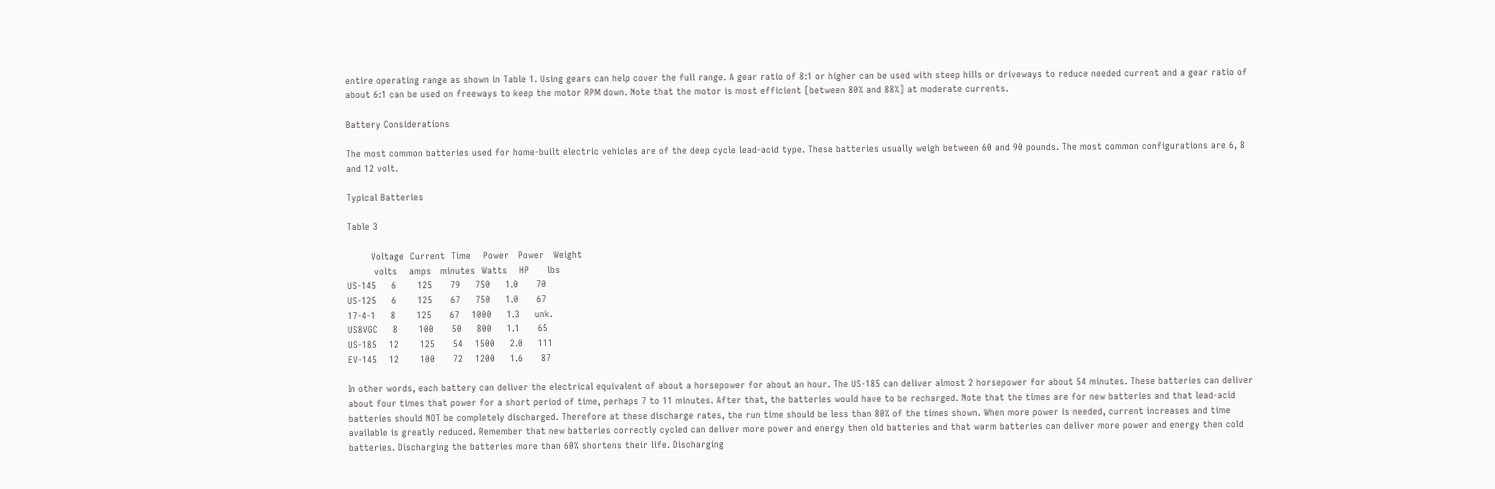entire operating range as shown in Table 1. Using gears can help cover the full range. A gear ratio of 8:1 or higher can be used with steep hills or driveways to reduce needed current and a gear ratio of about 6:1 can be used on freeways to keep the motor RPM down. Note that the motor is most efficient [between 80% and 88%] at moderate currents.

Battery Considerations

The most common batteries used for home-built electric vehicles are of the deep cycle lead-acid type. These batteries usually weigh between 60 and 90 pounds. The most common configurations are 6, 8 and 12 volt.

Typical Batteries

Table 3

        Voltage  Current  Time    Power   Power   Weight
         volts    amps   minutes  Watts    HP      lbs
US-145     6       125      79     750     1.0      70
US-125     6       125      67     750     1.0      67
17-4-1     8       125      67    1000     1.3     unk.
US8VGC     8       100      50     800     1.1      65
US-185    12       125      54    1500     2.0     111
EV-145    12       100      72    1200     1.6      87

In other words, each battery can deliver the electrical equivalent of about a horsepower for about an hour. The US-185 can deliver almost 2 horsepower for about 54 minutes. These batteries can deliver about four times that power for a short period of time, perhaps 7 to 11 minutes. After that, the batteries would have to be recharged. Note that the times are for new batteries and that lead-acid batteries should NOT be completely discharged. Therefore at these discharge rates, the run time should be less than 80% of the times shown. When more power is needed, current increases and time available is greatly reduced. Remember that new batteries correctly cycled can deliver more power and energy then old batteries and that warm batteries can deliver more power and energy then cold batteries. Discharging the batteries more than 60% shortens their life. Discharging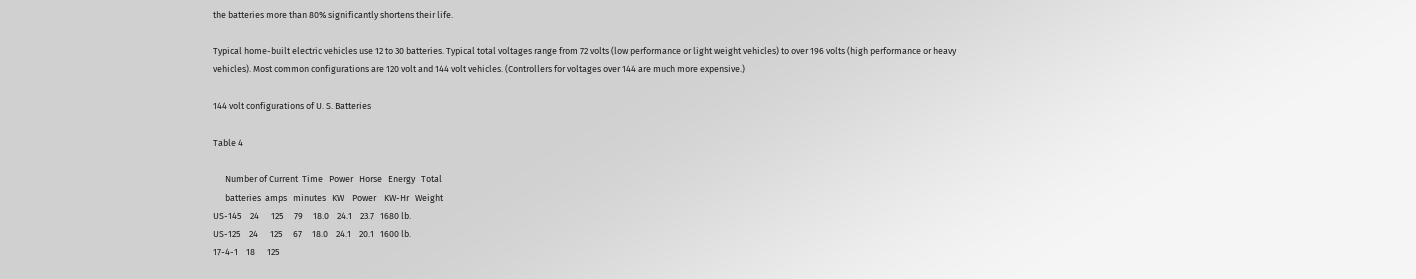the batteries more than 80% significantly shortens their life.

Typical home-built electric vehicles use 12 to 30 batteries. Typical total voltages range from 72 volts (low performance or light weight vehicles) to over 196 volts (high performance or heavy vehicles). Most common configurations are 120 volt and 144 volt vehicles. (Controllers for voltages over 144 are much more expensive.)

144 volt configurations of U. S. Batteries

Table 4

      Number of Current  Time   Power   Horse   Energy   Total
      batteries  amps   minutes   KW    Power    KW-Hr   Weight
US-145    24      125     79     18.0    24.1    23.7   1680 lb.
US-125    24      125     67     18.0    24.1    20.1   1600 lb.
17-4-1    18      125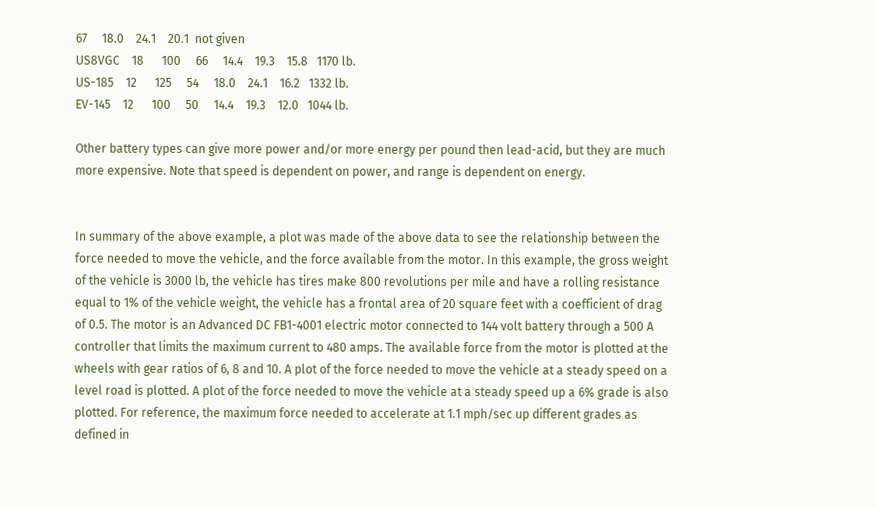67     18.0    24.1    20.1  not given
US8VGC    18      100     66     14.4    19.3    15.8   1170 lb.
US-185    12      125     54     18.0    24.1    16.2   1332 lb.
EV-145    12      100     50     14.4    19.3    12.0   1044 lb.

Other battery types can give more power and/or more energy per pound then lead-acid, but they are much more expensive. Note that speed is dependent on power, and range is dependent on energy.


In summary of the above example, a plot was made of the above data to see the relationship between the force needed to move the vehicle, and the force available from the motor. In this example, the gross weight of the vehicle is 3000 lb, the vehicle has tires make 800 revolutions per mile and have a rolling resistance equal to 1% of the vehicle weight, the vehicle has a frontal area of 20 square feet with a coefficient of drag of 0.5. The motor is an Advanced DC FB1-4001 electric motor connected to 144 volt battery through a 500 A controller that limits the maximum current to 480 amps. The available force from the motor is plotted at the wheels with gear ratios of 6, 8 and 10. A plot of the force needed to move the vehicle at a steady speed on a level road is plotted. A plot of the force needed to move the vehicle at a steady speed up a 6% grade is also plotted. For reference, the maximum force needed to accelerate at 1.1 mph/sec up different grades as defined in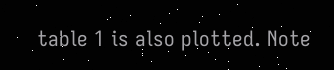table 1 is also plotted. Note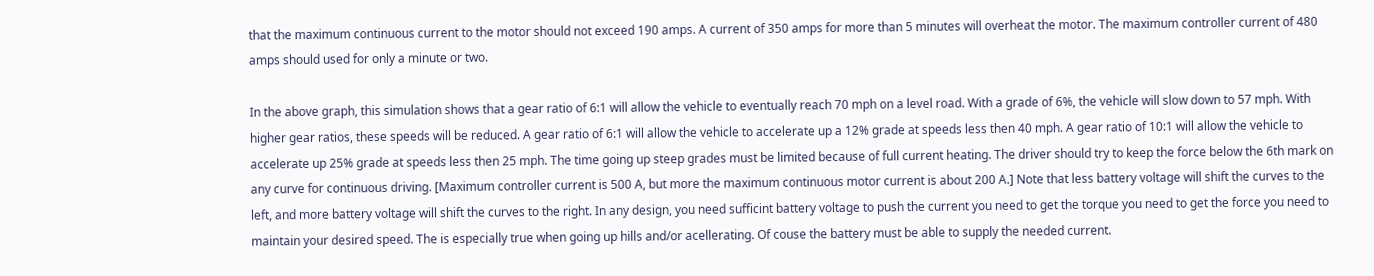that the maximum continuous current to the motor should not exceed 190 amps. A current of 350 amps for more than 5 minutes will overheat the motor. The maximum controller current of 480 amps should used for only a minute or two.

In the above graph, this simulation shows that a gear ratio of 6:1 will allow the vehicle to eventually reach 70 mph on a level road. With a grade of 6%, the vehicle will slow down to 57 mph. With higher gear ratios, these speeds will be reduced. A gear ratio of 6:1 will allow the vehicle to accelerate up a 12% grade at speeds less then 40 mph. A gear ratio of 10:1 will allow the vehicle to accelerate up 25% grade at speeds less then 25 mph. The time going up steep grades must be limited because of full current heating. The driver should try to keep the force below the 6th mark on any curve for continuous driving. [Maximum controller current is 500 A, but more the maximum continuous motor current is about 200 A.] Note that less battery voltage will shift the curves to the left, and more battery voltage will shift the curves to the right. In any design, you need sufficint battery voltage to push the current you need to get the torque you need to get the force you need to maintain your desired speed. The is especially true when going up hills and/or acellerating. Of couse the battery must be able to supply the needed current.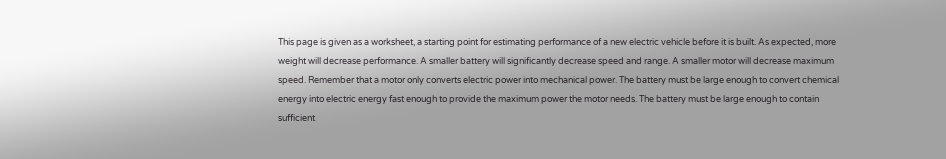This page is given as a worksheet, a starting point for estimating performance of a new electric vehicle before it is built. As expected, more weight will decrease performance. A smaller battery will significantly decrease speed and range. A smaller motor will decrease maximum speed. Remember that a motor only converts electric power into mechanical power. The battery must be large enough to convert chemical energy into electric energy fast enough to provide the maximum power the motor needs. The battery must be large enough to contain sufficient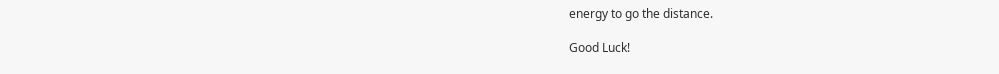energy to go the distance.

Good Luck!